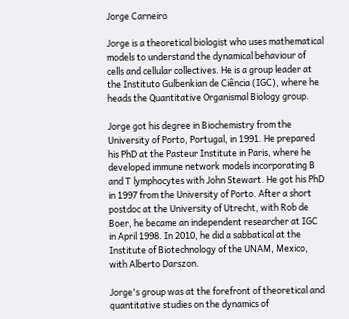Jorge Carneiro

Jorge is a theoretical biologist who uses mathematical models to understand the dynamical behaviour of cells and cellular collectives. He is a group leader at the Instituto Gulbenkian de Ciência (IGC), where he heads the Quantitative Organismal Biology group.

Jorge got his degree in Biochemistry from the University of Porto, Portugal, in 1991. He prepared his PhD at the Pasteur Institute in Paris, where he developed immune network models incorporating B and T lymphocytes with John Stewart. He got his PhD in 1997 from the University of Porto. After a short postdoc at the University of Utrecht, with Rob de Boer, he became an independent researcher at IGC in April 1998. In 2010, he did a sabbatical at the Institute of Biotechnology of the UNAM, Mexico, with Alberto Darszon.

Jorge's group was at the forefront of theoretical and quantitative studies on the dynamics of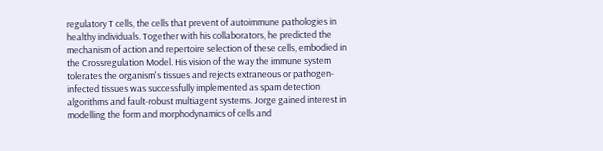regulatory T cells, the cells that prevent of autoimmune pathologies in healthy individuals. Together with his collaborators, he predicted the mechanism of action and repertoire selection of these cells, embodied in the Crossregulation Model. His vision of the way the immune system tolerates the organism's tissues and rejects extraneous or pathogen-infected tissues was successfully implemented as spam detection algorithms and fault-robust multiagent systems. Jorge gained interest in modelling the form and morphodynamics of cells and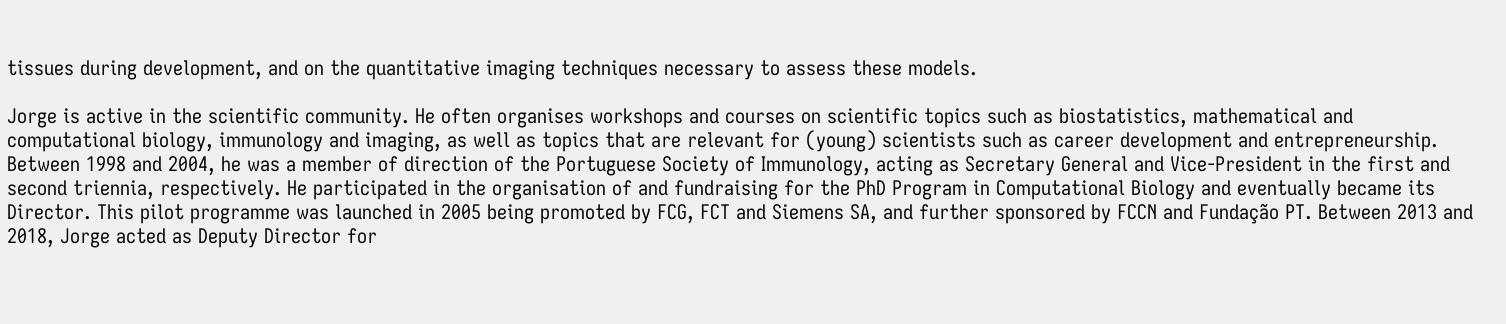tissues during development, and on the quantitative imaging techniques necessary to assess these models.

Jorge is active in the scientific community. He often organises workshops and courses on scientific topics such as biostatistics, mathematical and computational biology, immunology and imaging, as well as topics that are relevant for (young) scientists such as career development and entrepreneurship. Between 1998 and 2004, he was a member of direction of the Portuguese Society of Immunology, acting as Secretary General and Vice-President in the first and second triennia, respectively. He participated in the organisation of and fundraising for the PhD Program in Computational Biology and eventually became its Director. This pilot programme was launched in 2005 being promoted by FCG, FCT and Siemens SA, and further sponsored by FCCN and Fundação PT. Between 2013 and 2018, Jorge acted as Deputy Director for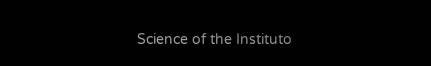Science of the Instituto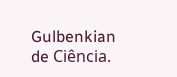Gulbenkian de Ciência.